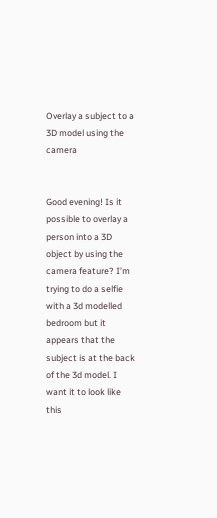Overlay a subject to a 3D model using the camera


Good evening! Is it possible to overlay a person into a 3D object by using the camera feature? I’m trying to do a selfie with a 3d modelled bedroom but it appears that the subject is at the back of the 3d model. I want it to look like this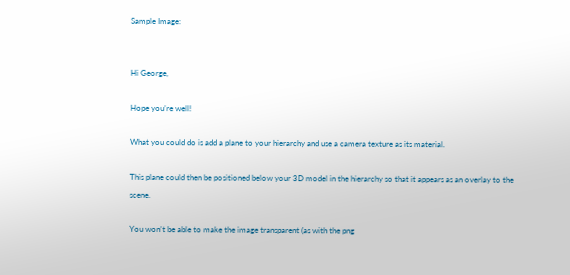Sample Image:


Hi George,

Hope you’re well!

What you could do is add a plane to your hierarchy and use a camera texture as its material.

This plane could then be positioned below your 3D model in the hierarchy so that it appears as an overlay to the scene.

You won’t be able to make the image transparent (as with the png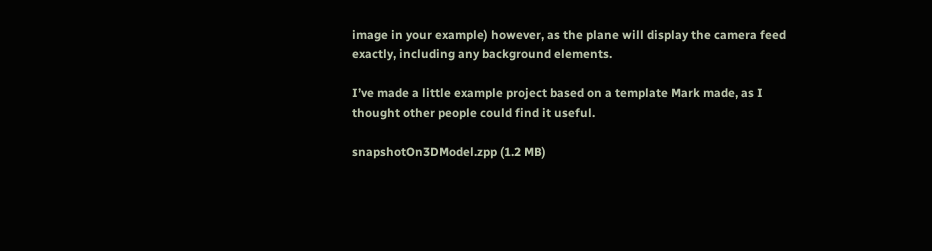image in your example) however, as the plane will display the camera feed exactly, including any background elements.

I’ve made a little example project based on a template Mark made, as I thought other people could find it useful.

snapshotOn3DModel.zpp (1.2 MB)